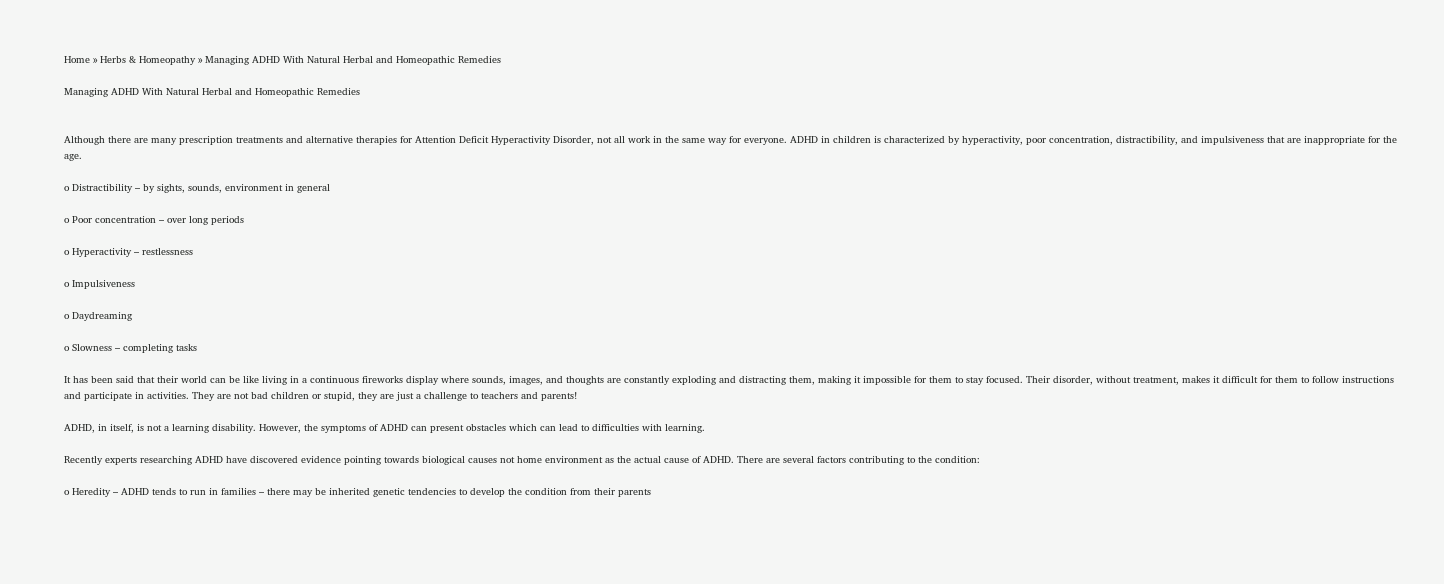Home » Herbs & Homeopathy » Managing ADHD With Natural Herbal and Homeopathic Remedies

Managing ADHD With Natural Herbal and Homeopathic Remedies


Although there are many prescription treatments and alternative therapies for Attention Deficit Hyperactivity Disorder, not all work in the same way for everyone. ADHD in children is characterized by hyperactivity, poor concentration, distractibility, and impulsiveness that are inappropriate for the age.

o Distractibility – by sights, sounds, environment in general

o Poor concentration – over long periods

o Hyperactivity – restlessness

o Impulsiveness

o Daydreaming

o Slowness – completing tasks

It has been said that their world can be like living in a continuous fireworks display where sounds, images, and thoughts are constantly exploding and distracting them, making it impossible for them to stay focused. Their disorder, without treatment, makes it difficult for them to follow instructions and participate in activities. They are not bad children or stupid, they are just a challenge to teachers and parents!

ADHD, in itself, is not a learning disability. However, the symptoms of ADHD can present obstacles which can lead to difficulties with learning.

Recently experts researching ADHD have discovered evidence pointing towards biological causes not home environment as the actual cause of ADHD. There are several factors contributing to the condition:

o Heredity – ADHD tends to run in families – there may be inherited genetic tendencies to develop the condition from their parents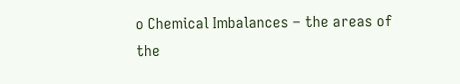o Chemical Imbalances – the areas of the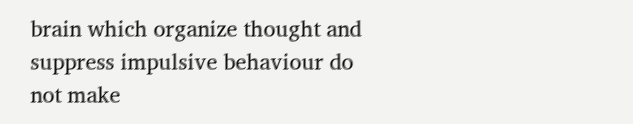brain which organize thought and suppress impulsive behaviour do not make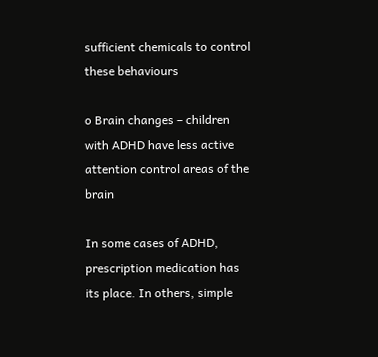sufficient chemicals to control these behaviours

o Brain changes – children with ADHD have less active attention control areas of the brain

In some cases of ADHD, prescription medication has its place. In others, simple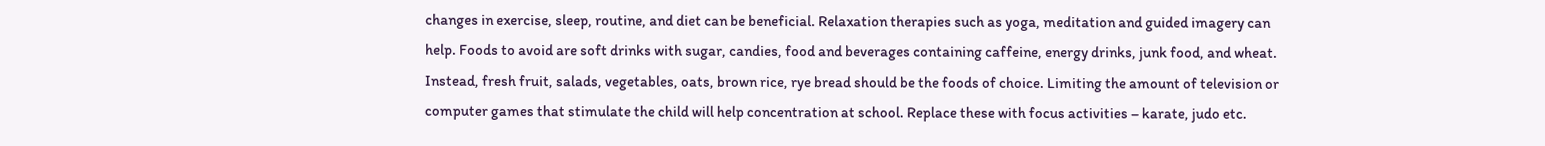changes in exercise, sleep, routine, and diet can be beneficial. Relaxation therapies such as yoga, meditation and guided imagery can help. Foods to avoid are soft drinks with sugar, candies, food and beverages containing caffeine, energy drinks, junk food, and wheat. Instead, fresh fruit, salads, vegetables, oats, brown rice, rye bread should be the foods of choice. Limiting the amount of television or computer games that stimulate the child will help concentration at school. Replace these with focus activities – karate, judo etc.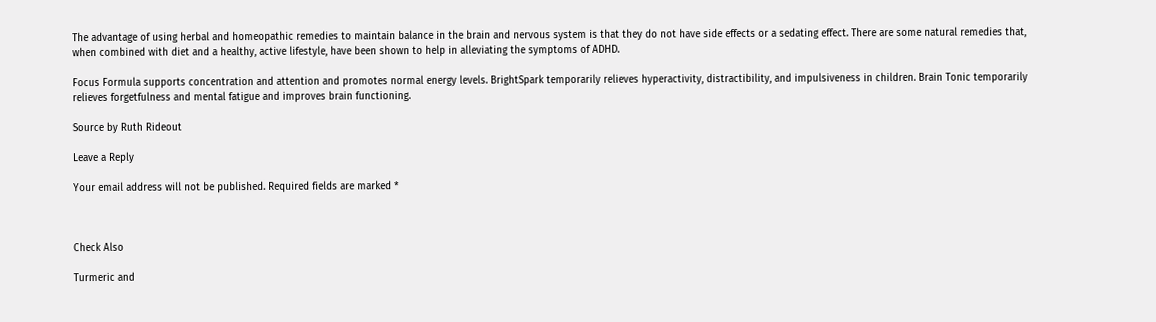The advantage of using herbal and homeopathic remedies to maintain balance in the brain and nervous system is that they do not have side effects or a sedating effect. There are some natural remedies that, when combined with diet and a healthy, active lifestyle, have been shown to help in alleviating the symptoms of ADHD.

Focus Formula supports concentration and attention and promotes normal energy levels. BrightSpark temporarily relieves hyperactivity, distractibility, and impulsiveness in children. Brain Tonic temporarily relieves forgetfulness and mental fatigue and improves brain functioning.

Source by Ruth Rideout

Leave a Reply

Your email address will not be published. Required fields are marked *



Check Also

Turmeric and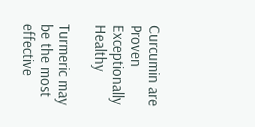Curcumin are Proven Exceptionally Healthy

Turmeric may be the most effective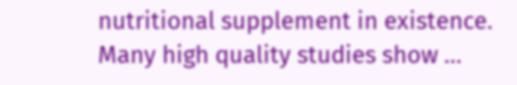nutritional supplement in existence. Many high quality studies show ...